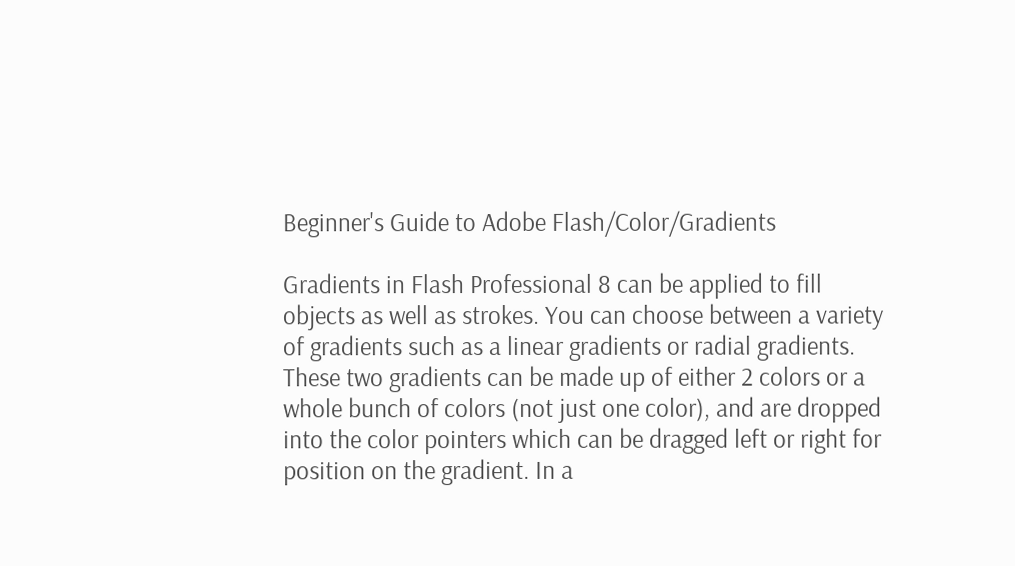Beginner's Guide to Adobe Flash/Color/Gradients

Gradients in Flash Professional 8 can be applied to fill objects as well as strokes. You can choose between a variety of gradients such as a linear gradients or radial gradients. These two gradients can be made up of either 2 colors or a whole bunch of colors (not just one color), and are dropped into the color pointers which can be dragged left or right for position on the gradient. In a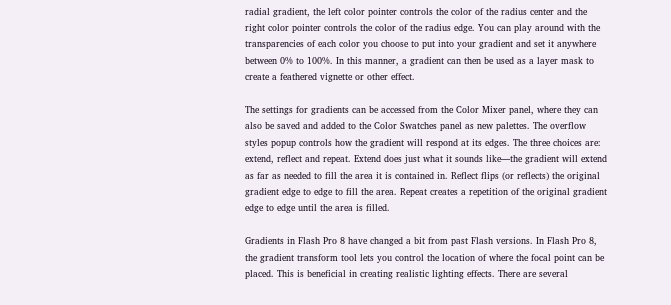radial gradient, the left color pointer controls the color of the radius center and the right color pointer controls the color of the radius edge. You can play around with the transparencies of each color you choose to put into your gradient and set it anywhere between 0% to 100%. In this manner, a gradient can then be used as a layer mask to create a feathered vignette or other effect.

The settings for gradients can be accessed from the Color Mixer panel, where they can also be saved and added to the Color Swatches panel as new palettes. The overflow styles popup controls how the gradient will respond at its edges. The three choices are: extend, reflect and repeat. Extend does just what it sounds like—the gradient will extend as far as needed to fill the area it is contained in. Reflect flips (or reflects) the original gradient edge to edge to fill the area. Repeat creates a repetition of the original gradient edge to edge until the area is filled.

Gradients in Flash Pro 8 have changed a bit from past Flash versions. In Flash Pro 8, the gradient transform tool lets you control the location of where the focal point can be placed. This is beneficial in creating realistic lighting effects. There are several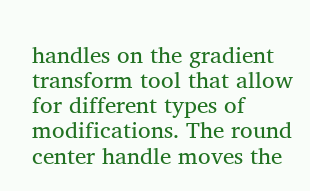handles on the gradient transform tool that allow for different types of modifications. The round center handle moves the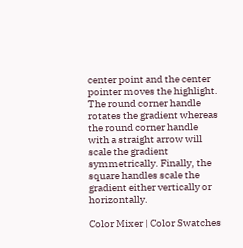center point and the center pointer moves the highlight. The round corner handle rotates the gradient whereas the round corner handle with a straight arrow will scale the gradient symmetrically. Finally, the square handles scale the gradient either vertically or horizontally.

Color Mixer | Color Swatches